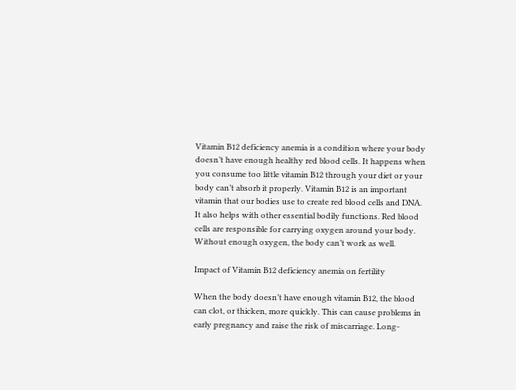Vitamin B12 deficiency anemia is a condition where your body doesn’t have enough healthy red blood cells. It happens when you consume too little vitamin B12 through your diet or your body can’t absorb it properly. Vitamin B12 is an important vitamin that our bodies use to create red blood cells and DNA. It also helps with other essential bodily functions. Red blood cells are responsible for carrying oxygen around your body. Without enough oxygen, the body can’t work as well.

Impact of Vitamin B12 deficiency anemia on fertility

When the body doesn’t have enough vitamin B12, the blood can clot, or thicken, more quickly. This can cause problems in early pregnancy and raise the risk of miscarriage. Long-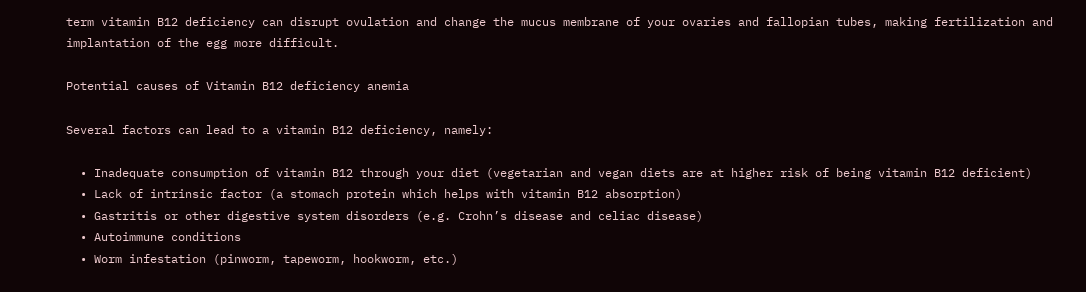term vitamin B12 deficiency can disrupt ovulation and change the mucus membrane of your ovaries and fallopian tubes, making fertilization and implantation of the egg more difficult.

Potential causes of Vitamin B12 deficiency anemia

Several factors can lead to a vitamin B12 deficiency, namely:

  • Inadequate consumption of vitamin B12 through your diet (vegetarian and vegan diets are at higher risk of being vitamin B12 deficient)
  • Lack of intrinsic factor (a stomach protein which helps with vitamin B12 absorption)
  • Gastritis or other digestive system disorders (e.g. Crohn’s disease and celiac disease)
  • Autoimmune conditions
  • Worm infestation (pinworm, tapeworm, hookworm, etc.)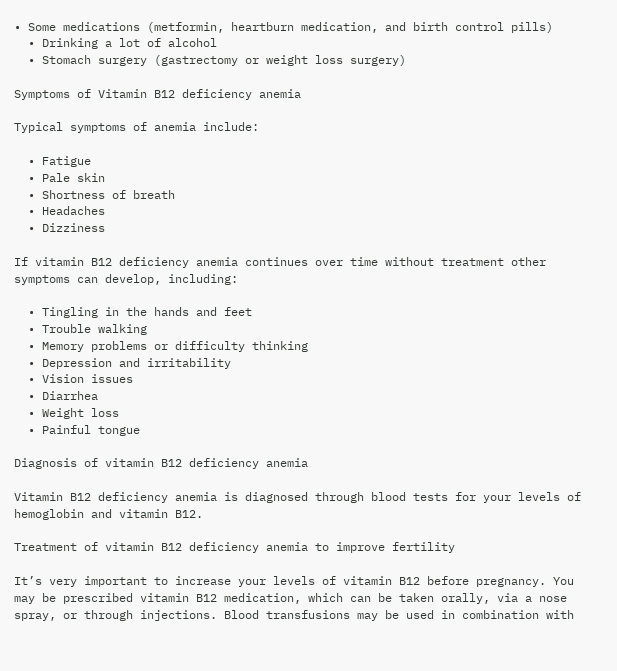• Some medications (metformin, heartburn medication, and birth control pills)
  • Drinking a lot of alcohol
  • Stomach surgery (gastrectomy or weight loss surgery)

Symptoms of Vitamin B12 deficiency anemia

Typical symptoms of anemia include:

  • Fatigue
  • Pale skin
  • Shortness of breath
  • Headaches
  • Dizziness

If vitamin B12 deficiency anemia continues over time without treatment other symptoms can develop, including:

  • Tingling in the hands and feet
  • Trouble walking
  • Memory problems or difficulty thinking
  • Depression and irritability
  • Vision issues
  • Diarrhea
  • Weight loss
  • Painful tongue

Diagnosis of vitamin B12 deficiency anemia

Vitamin B12 deficiency anemia is diagnosed through blood tests for your levels of hemoglobin and vitamin B12.

Treatment of vitamin B12 deficiency anemia to improve fertility

It’s very important to increase your levels of vitamin B12 before pregnancy. You may be prescribed vitamin B12 medication, which can be taken orally, via a nose spray, or through injections. Blood transfusions may be used in combination with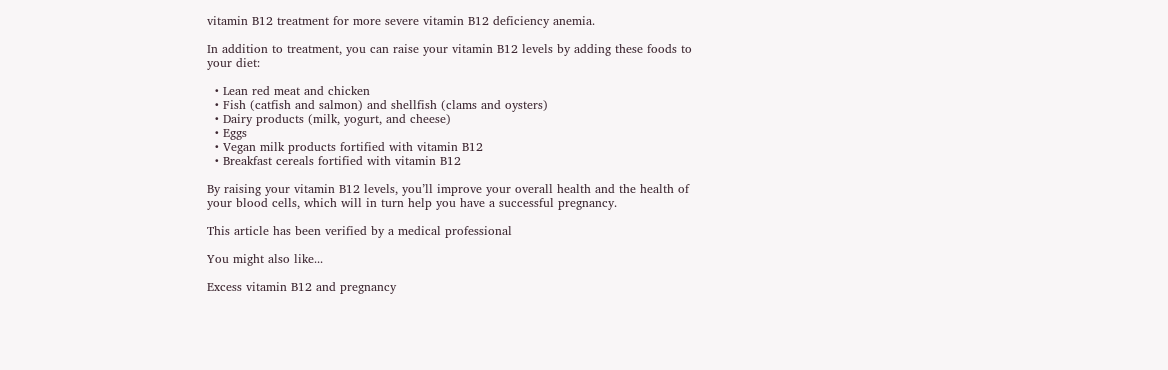vitamin B12 treatment for more severe vitamin B12 deficiency anemia.

In addition to treatment, you can raise your vitamin B12 levels by adding these foods to your diet:

  • Lean red meat and chicken
  • Fish (catfish and salmon) and shellfish (clams and oysters)
  • Dairy products (milk, yogurt, and cheese)
  • Eggs
  • Vegan milk products fortified with vitamin B12
  • Breakfast cereals fortified with vitamin B12

By raising your vitamin B12 levels, you’ll improve your overall health and the health of your blood cells, which will in turn help you have a successful pregnancy.

This article has been verified by a medical professional

You might also like...

Excess vitamin B12 and pregnancy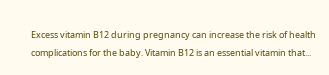Excess vitamin B12 during pregnancy can increase the risk of health complications for the baby. Vitamin B12 is an essential vitamin that...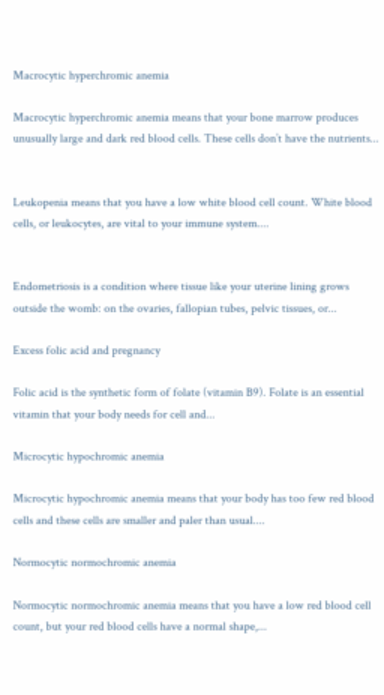Macrocytic hyperchromic anemia

Macrocytic hyperchromic anemia means that your bone marrow produces unusually large and dark red blood cells. These cells don’t have the nutrients...


Leukopenia means that you have a low white blood cell count. White blood cells, or leukocytes, are vital to your immune system....


Endometriosis is a condition where tissue like your uterine lining grows outside the womb: on the ovaries, fallopian tubes, pelvic tissues, or...

Excess folic acid and pregnancy

Folic acid is the synthetic form of folate (vitamin B9). Folate is an essential vitamin that your body needs for cell and...

Microcytic hypochromic anemia

Microcytic hypochromic anemia means that your body has too few red blood cells and these cells are smaller and paler than usual....

Normocytic normochromic anemia

Normocytic normochromic anemia means that you have a low red blood cell count, but your red blood cells have a normal shape,...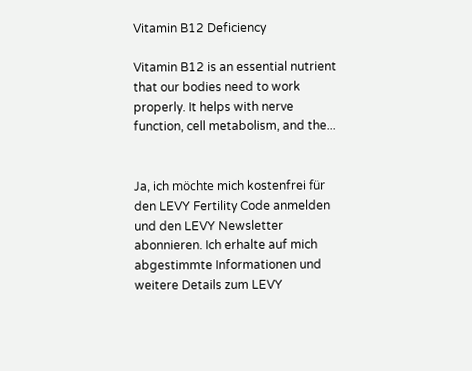Vitamin B12 Deficiency

Vitamin B12 is an essential nutrient that our bodies need to work properly. It helps with nerve function, cell metabolism, and the...


Ja, ich möchte mich kostenfrei für den LEVY Fertility Code anmelden und den LEVY Newsletter abonnieren. Ich erhalte auf mich abgestimmte Informationen und weitere Details zum LEVY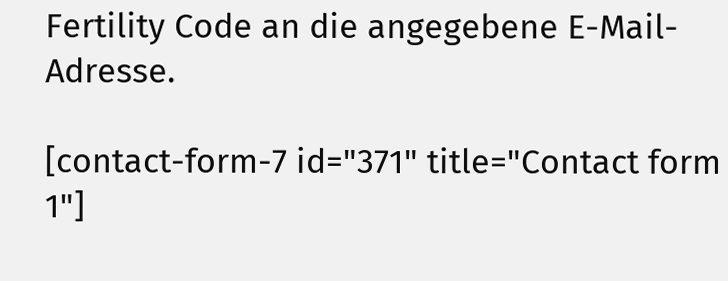Fertility Code an die angegebene E-Mail-Adresse.

[contact-form-7 id="371" title="Contact form 1"]